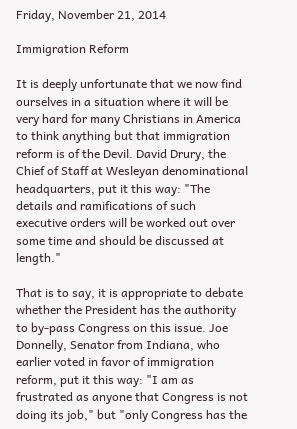Friday, November 21, 2014

Immigration Reform

It is deeply unfortunate that we now find ourselves in a situation where it will be very hard for many Christians in America to think anything but that immigration reform is of the Devil. David Drury, the Chief of Staff at Wesleyan denominational headquarters, put it this way: "The details and ramifications of such executive orders will be worked out over some time and should be discussed at length."

That is to say, it is appropriate to debate whether the President has the authority to by-pass Congress on this issue. Joe Donnelly, Senator from Indiana, who earlier voted in favor of immigration reform, put it this way: "I am as frustrated as anyone that Congress is not doing its job," but "only Congress has the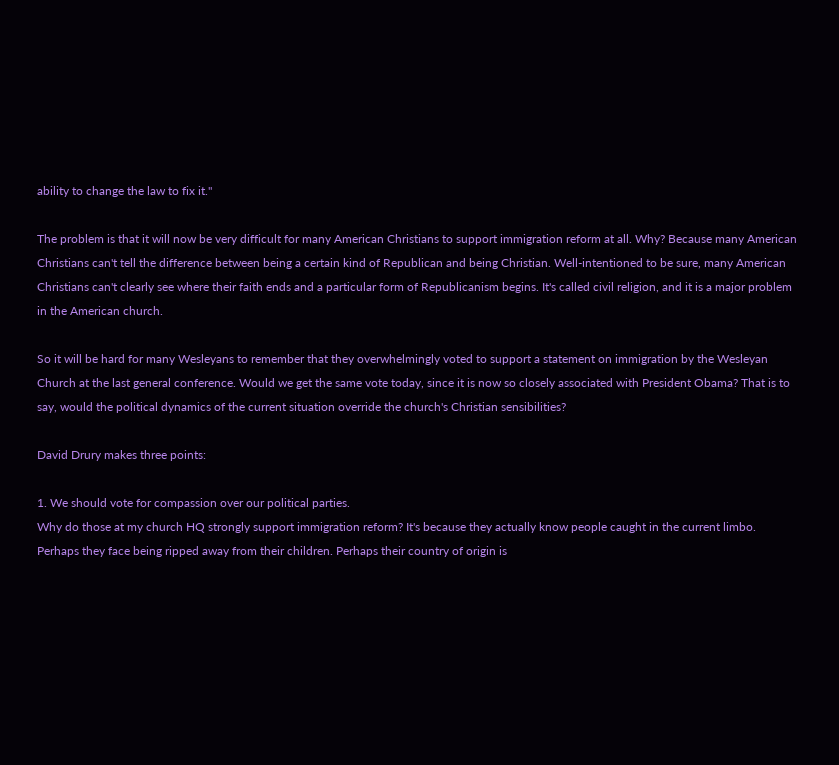ability to change the law to fix it."

The problem is that it will now be very difficult for many American Christians to support immigration reform at all. Why? Because many American Christians can't tell the difference between being a certain kind of Republican and being Christian. Well-intentioned to be sure, many American Christians can't clearly see where their faith ends and a particular form of Republicanism begins. It's called civil religion, and it is a major problem in the American church.

So it will be hard for many Wesleyans to remember that they overwhelmingly voted to support a statement on immigration by the Wesleyan Church at the last general conference. Would we get the same vote today, since it is now so closely associated with President Obama? That is to say, would the political dynamics of the current situation override the church's Christian sensibilities?

David Drury makes three points:

1. We should vote for compassion over our political parties.
Why do those at my church HQ strongly support immigration reform? It's because they actually know people caught in the current limbo. Perhaps they face being ripped away from their children. Perhaps their country of origin is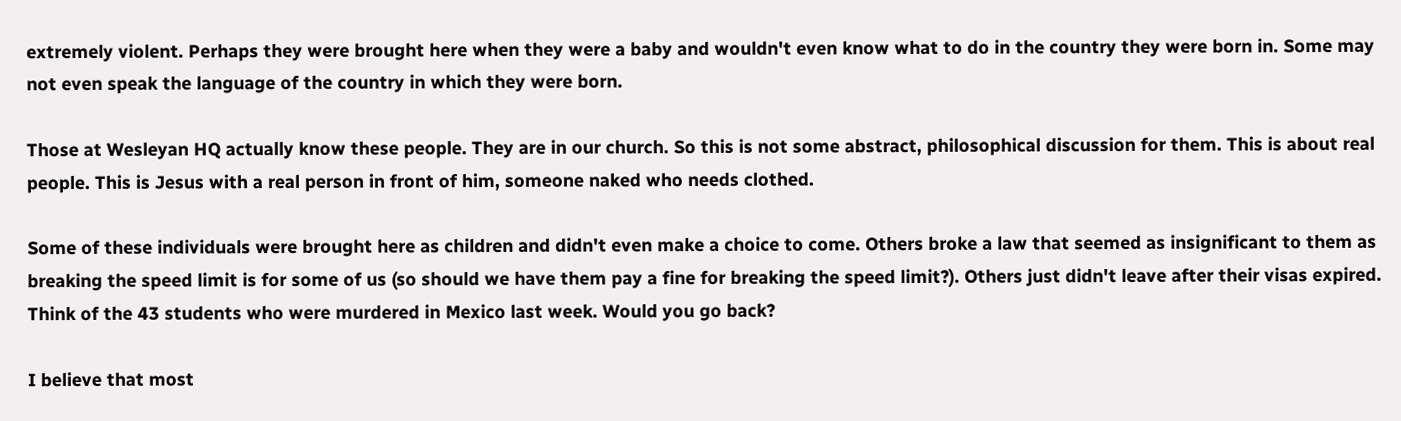extremely violent. Perhaps they were brought here when they were a baby and wouldn't even know what to do in the country they were born in. Some may not even speak the language of the country in which they were born.

Those at Wesleyan HQ actually know these people. They are in our church. So this is not some abstract, philosophical discussion for them. This is about real people. This is Jesus with a real person in front of him, someone naked who needs clothed.

Some of these individuals were brought here as children and didn't even make a choice to come. Others broke a law that seemed as insignificant to them as breaking the speed limit is for some of us (so should we have them pay a fine for breaking the speed limit?). Others just didn't leave after their visas expired. Think of the 43 students who were murdered in Mexico last week. Would you go back?

I believe that most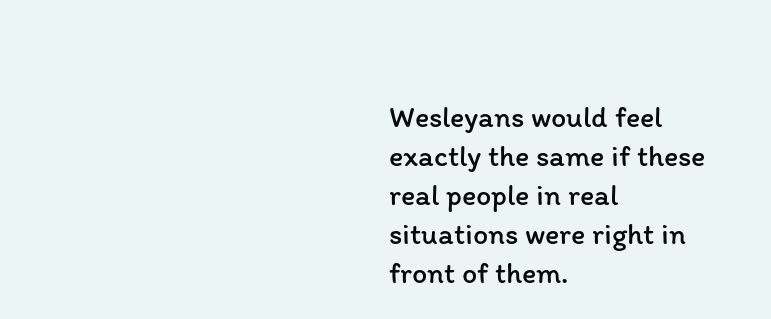Wesleyans would feel exactly the same if these real people in real situations were right in front of them.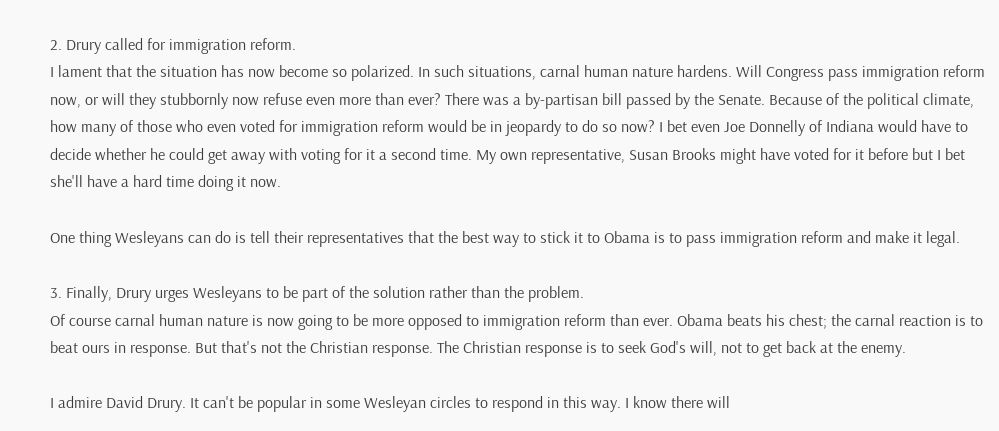2. Drury called for immigration reform.
I lament that the situation has now become so polarized. In such situations, carnal human nature hardens. Will Congress pass immigration reform now, or will they stubbornly now refuse even more than ever? There was a by-partisan bill passed by the Senate. Because of the political climate, how many of those who even voted for immigration reform would be in jeopardy to do so now? I bet even Joe Donnelly of Indiana would have to decide whether he could get away with voting for it a second time. My own representative, Susan Brooks might have voted for it before but I bet she'll have a hard time doing it now.

One thing Wesleyans can do is tell their representatives that the best way to stick it to Obama is to pass immigration reform and make it legal.

3. Finally, Drury urges Wesleyans to be part of the solution rather than the problem.
Of course carnal human nature is now going to be more opposed to immigration reform than ever. Obama beats his chest; the carnal reaction is to beat ours in response. But that's not the Christian response. The Christian response is to seek God's will, not to get back at the enemy.

I admire David Drury. It can't be popular in some Wesleyan circles to respond in this way. I know there will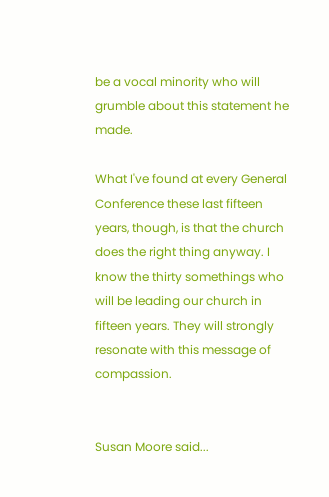be a vocal minority who will grumble about this statement he made.

What I've found at every General Conference these last fifteen years, though, is that the church does the right thing anyway. I know the thirty somethings who will be leading our church in fifteen years. They will strongly resonate with this message of compassion.


Susan Moore said...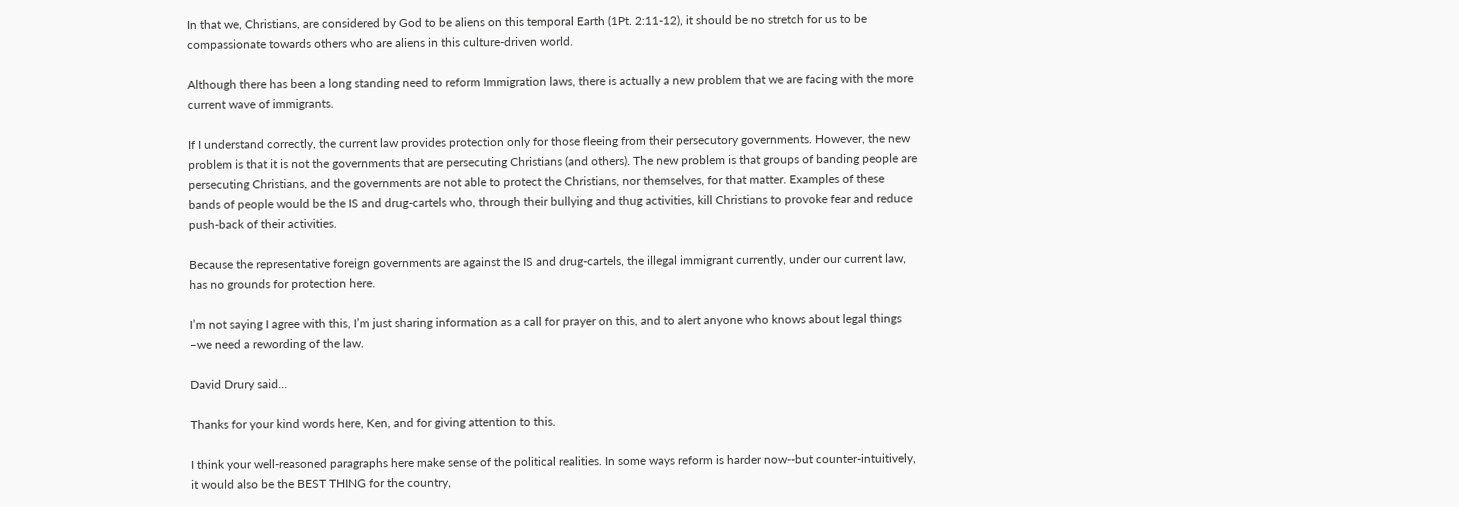In that we, Christians, are considered by God to be aliens on this temporal Earth (1Pt. 2:11-12), it should be no stretch for us to be compassionate towards others who are aliens in this culture-driven world.

Although there has been a long standing need to reform Immigration laws, there is actually a new problem that we are facing with the more current wave of immigrants.

If I understand correctly, the current law provides protection only for those fleeing from their persecutory governments. However, the new problem is that it is not the governments that are persecuting Christians (and others). The new problem is that groups of banding people are persecuting Christians, and the governments are not able to protect the Christians, nor themselves, for that matter. Examples of these bands of people would be the IS and drug-cartels who, through their bullying and thug activities, kill Christians to provoke fear and reduce push-back of their activities.

Because the representative foreign governments are against the IS and drug-cartels, the illegal immigrant currently, under our current law, has no grounds for protection here.

I’m not saying I agree with this, I’m just sharing information as a call for prayer on this, and to alert anyone who knows about legal things –we need a rewording of the law.

David Drury said...

Thanks for your kind words here, Ken, and for giving attention to this.

I think your well-reasoned paragraphs here make sense of the political realities. In some ways reform is harder now--but counter-intuitively, it would also be the BEST THING for the country,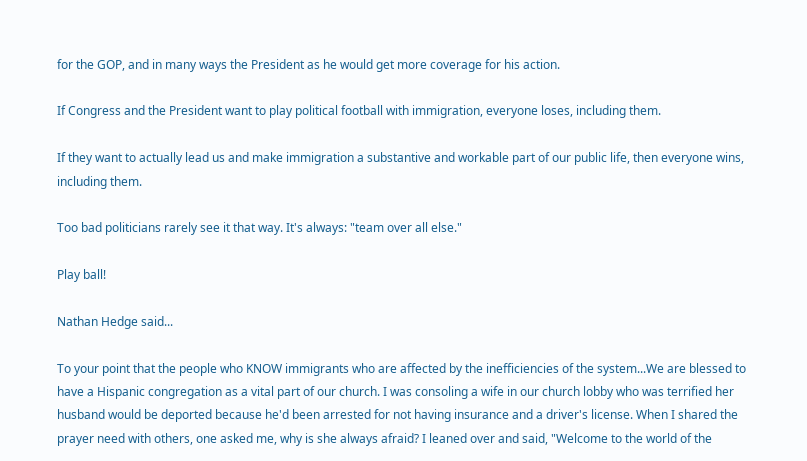for the GOP, and in many ways the President as he would get more coverage for his action.

If Congress and the President want to play political football with immigration, everyone loses, including them.

If they want to actually lead us and make immigration a substantive and workable part of our public life, then everyone wins, including them.

Too bad politicians rarely see it that way. It's always: "team over all else."

Play ball!

Nathan Hedge said...

To your point that the people who KNOW immigrants who are affected by the inefficiencies of the system...We are blessed to have a Hispanic congregation as a vital part of our church. I was consoling a wife in our church lobby who was terrified her husband would be deported because he'd been arrested for not having insurance and a driver's license. When I shared the prayer need with others, one asked me, why is she always afraid? I leaned over and said, "Welcome to the world of the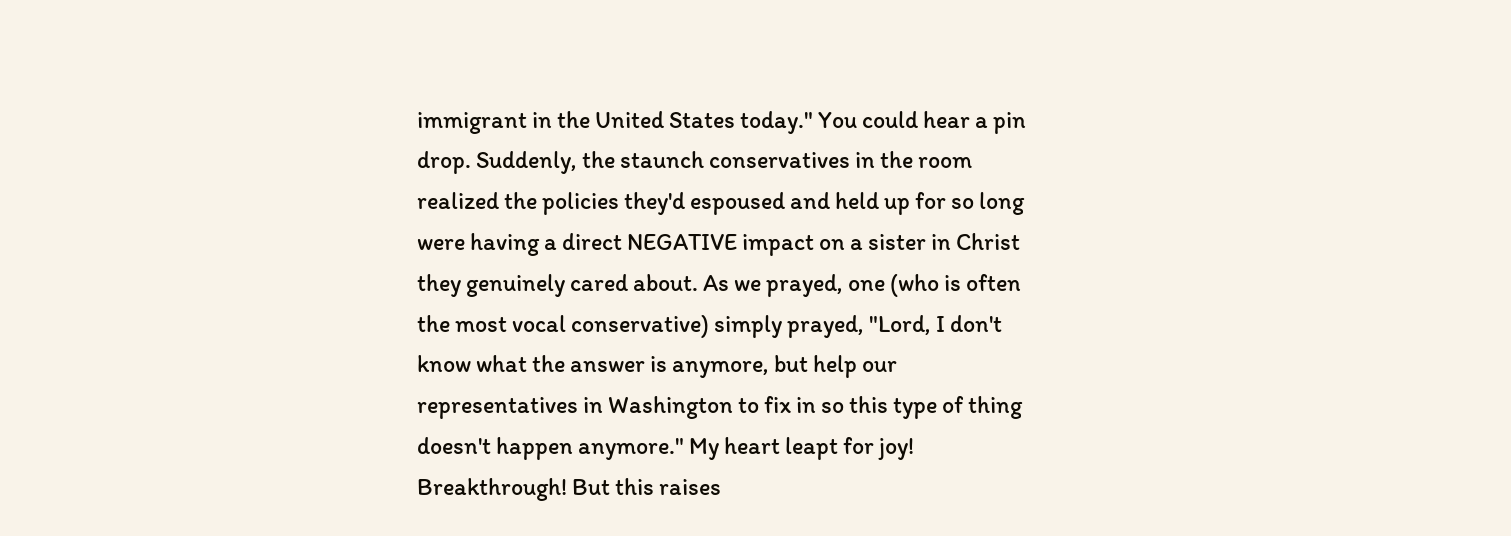immigrant in the United States today." You could hear a pin drop. Suddenly, the staunch conservatives in the room realized the policies they'd espoused and held up for so long were having a direct NEGATIVE impact on a sister in Christ they genuinely cared about. As we prayed, one (who is often the most vocal conservative) simply prayed, "Lord, I don't know what the answer is anymore, but help our representatives in Washington to fix in so this type of thing doesn't happen anymore." My heart leapt for joy! Breakthrough! But this raises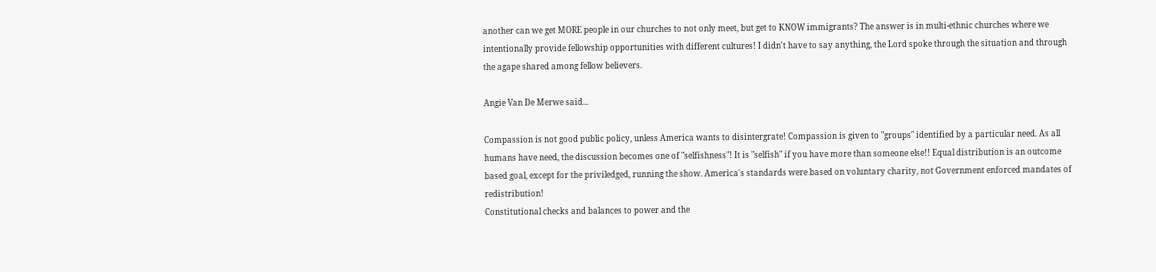another can we get MORE people in our churches to not only meet, but get to KNOW immigrants? The answer is in multi-ethnic churches where we intentionally provide fellowship opportunities with different cultures! I didn't have to say anything, the Lord spoke through the situation and through the agape shared among fellow believers.

Angie Van De Merwe said...

Compassion is not good public policy, unless America wants to disintergrate! Compassion is given to "groups" identified by a particular need. As all humans have need, the discussion becomes one of "selfishness"! It is "selfish" if you have more than someone else!! Equal distribution is an outcome based goal, except for the priviledged, running the show. America's standards were based on voluntary charity, not Government enforced mandates of redistribution!
Constitutional checks and balances to power and the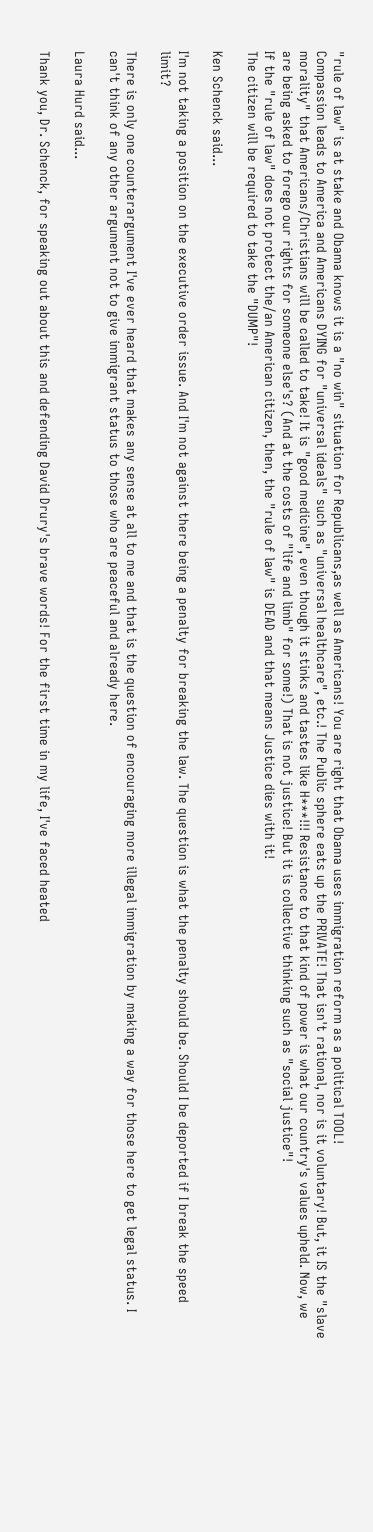"rule of law" is at stake and Obama knows it is a "no win" situation for Republicans,as well as Americans! You are right that Obama uses immigration reform as a political TOOL!
Compassion leads to America and Americans DYING for "universal ideals" such as "universal healthcare", etc.! The Public sphere eats up the PRIVATE! That isn't rational, nor is it voluntary! But, it IS the "slave morality" that Americans/Christians will be called to take! It is "good medicine", even though it stinks and tastes like H***!!! Resistance to that kind of power is what our country's values upheld. Now, we are being asked to forego our rights for someone else's? (And at the costs of "life and limb" for some!) That is not justice! But it is collective thinking such as "social justice"!
If the "rule of law" does not protect the/an American citizen, then, the "rule of law" is DEAD and that means Justice dies with it!
The citizen will be required to take the "DUMP"!

Ken Schenck said...

I'm not taking a position on the executive order issue. And I'm not against there being a penalty for breaking the law. The question is what the penalty should be. Should I be deported if I break the speed limit?

There is only one counterargument I've ever heard that makes any sense at all to me and that is the question of encouraging more illegal immigration by making a way for those here to get legal status. I can't think of any other argument not to give immigrant status to those who are peaceful and already here.

Laura Hurd said...

Thank you, Dr. Schenck, for speaking out about this and defending David Drury's brave words! For the first time in my life, I've faced heated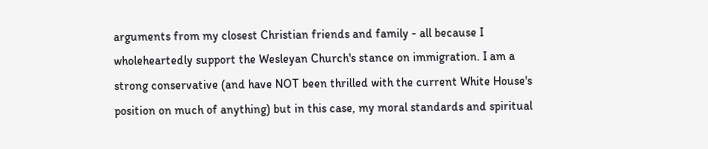arguments from my closest Christian friends and family - all because I wholeheartedly support the Wesleyan Church's stance on immigration. I am a strong conservative (and have NOT been thrilled with the current White House's position on much of anything) but in this case, my moral standards and spiritual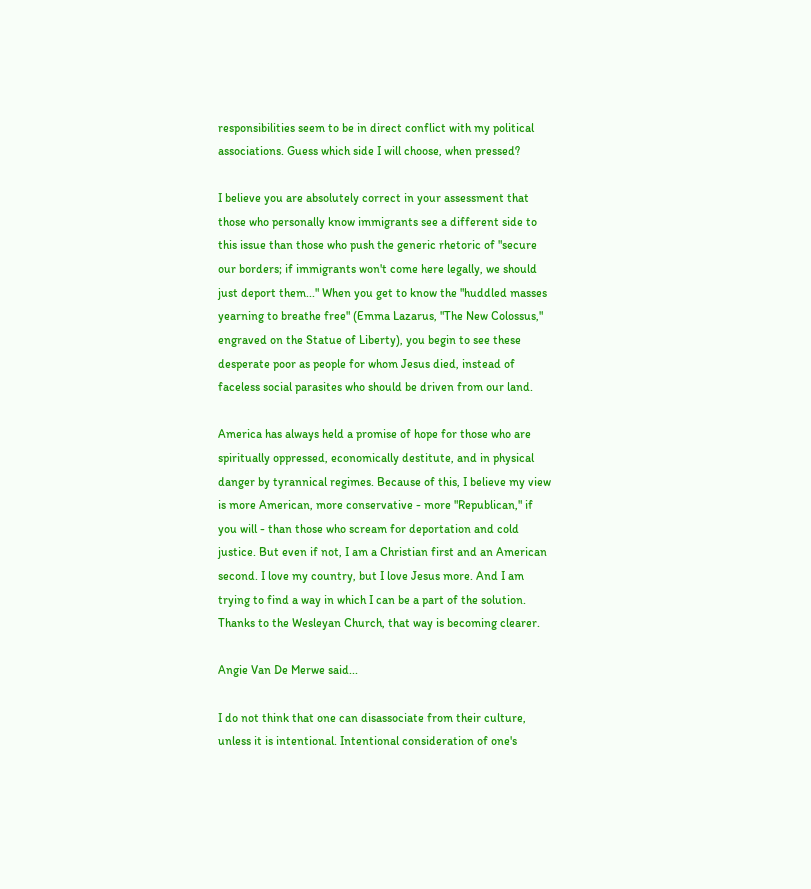responsibilities seem to be in direct conflict with my political associations. Guess which side I will choose, when pressed?

I believe you are absolutely correct in your assessment that those who personally know immigrants see a different side to this issue than those who push the generic rhetoric of "secure our borders; if immigrants won't come here legally, we should just deport them..." When you get to know the "huddled masses yearning to breathe free" (Emma Lazarus, "The New Colossus," engraved on the Statue of Liberty), you begin to see these desperate poor as people for whom Jesus died, instead of faceless social parasites who should be driven from our land.

America has always held a promise of hope for those who are spiritually oppressed, economically destitute, and in physical danger by tyrannical regimes. Because of this, I believe my view is more American, more conservative - more "Republican," if you will - than those who scream for deportation and cold justice. But even if not, I am a Christian first and an American second. I love my country, but I love Jesus more. And I am trying to find a way in which I can be a part of the solution. Thanks to the Wesleyan Church, that way is becoming clearer.

Angie Van De Merwe said...

I do not think that one can disassociate from their culture, unless it is intentional. Intentional consideration of one's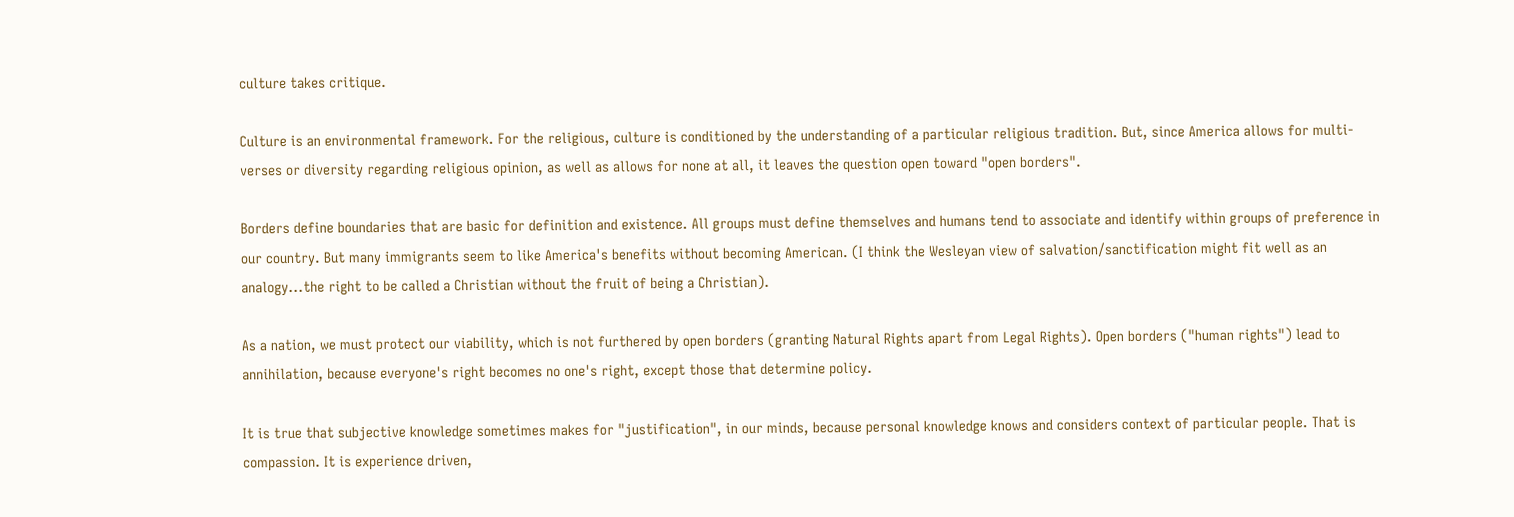culture takes critique.

Culture is an environmental framework. For the religious, culture is conditioned by the understanding of a particular religious tradition. But, since America allows for multi-verses or diversity regarding religious opinion, as well as allows for none at all, it leaves the question open toward "open borders".

Borders define boundaries that are basic for definition and existence. All groups must define themselves and humans tend to associate and identify within groups of preference in our country. But many immigrants seem to like America's benefits without becoming American. (I think the Wesleyan view of salvation/sanctification might fit well as an analogy...the right to be called a Christian without the fruit of being a Christian).

As a nation, we must protect our viability, which is not furthered by open borders (granting Natural Rights apart from Legal Rights). Open borders ("human rights") lead to annihilation, because everyone's right becomes no one's right, except those that determine policy.

It is true that subjective knowledge sometimes makes for "justification", in our minds, because personal knowledge knows and considers context of particular people. That is compassion. It is experience driven,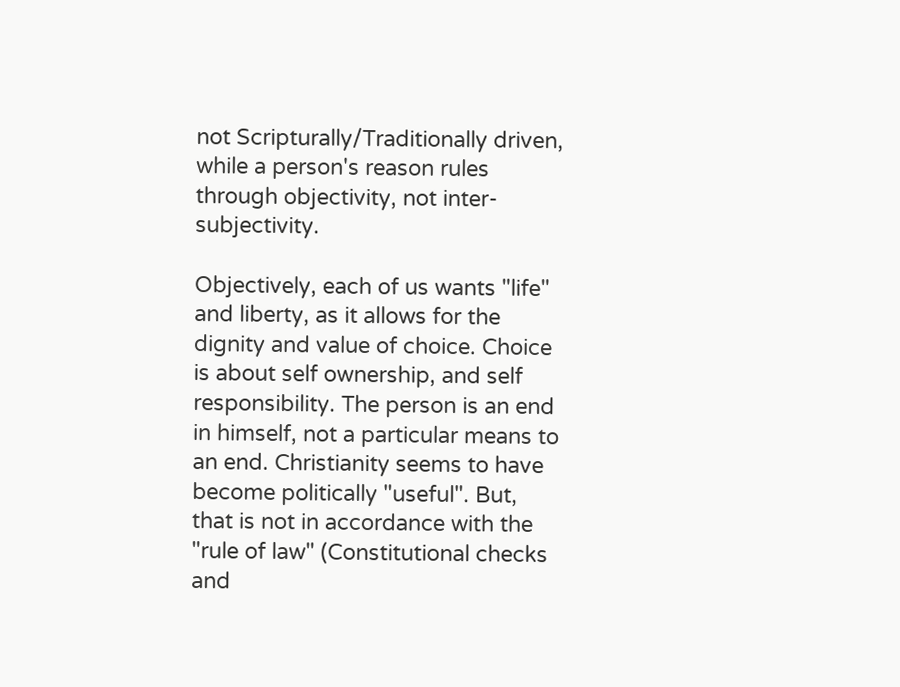not Scripturally/Traditionally driven, while a person's reason rules through objectivity, not inter-subjectivity.

Objectively, each of us wants "life" and liberty, as it allows for the dignity and value of choice. Choice is about self ownership, and self responsibility. The person is an end in himself, not a particular means to an end. Christianity seems to have become politically "useful". But, that is not in accordance with the "rule of law" (Constitutional checks and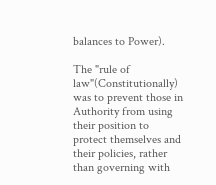balances to Power).

The "rule of law"(Constitutionally) was to prevent those in Authority from using their position to protect themselves and their policies, rather than governing with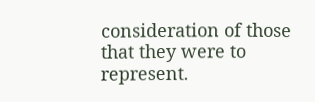consideration of those that they were to represent.